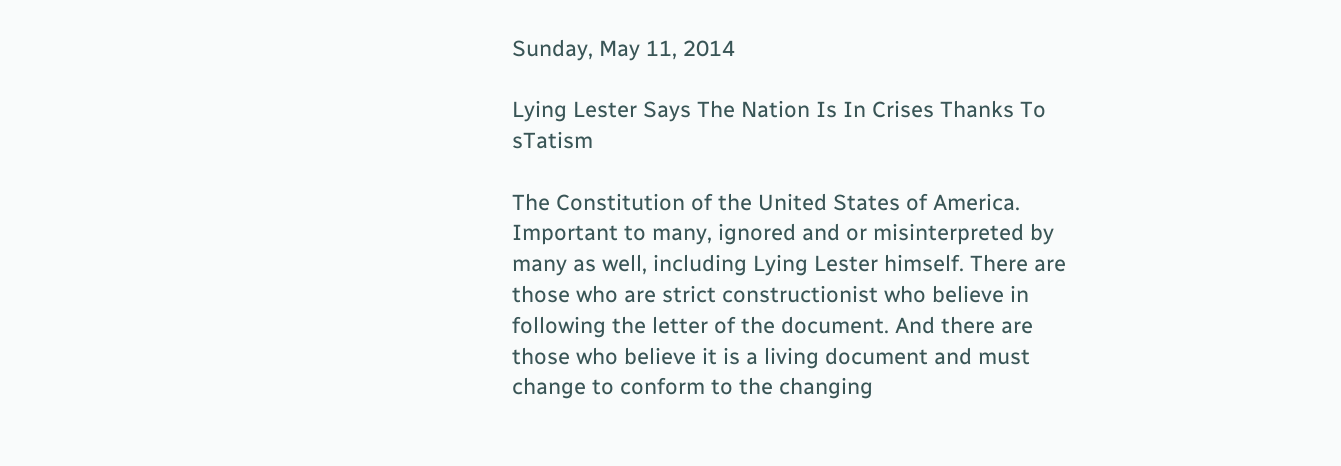Sunday, May 11, 2014

Lying Lester Says The Nation Is In Crises Thanks To sTatism

The Constitution of the United States of America. Important to many, ignored and or misinterpreted by many as well, including Lying Lester himself. There are those who are strict constructionist who believe in following the letter of the document. And there are those who believe it is a living document and must change to conform to the changing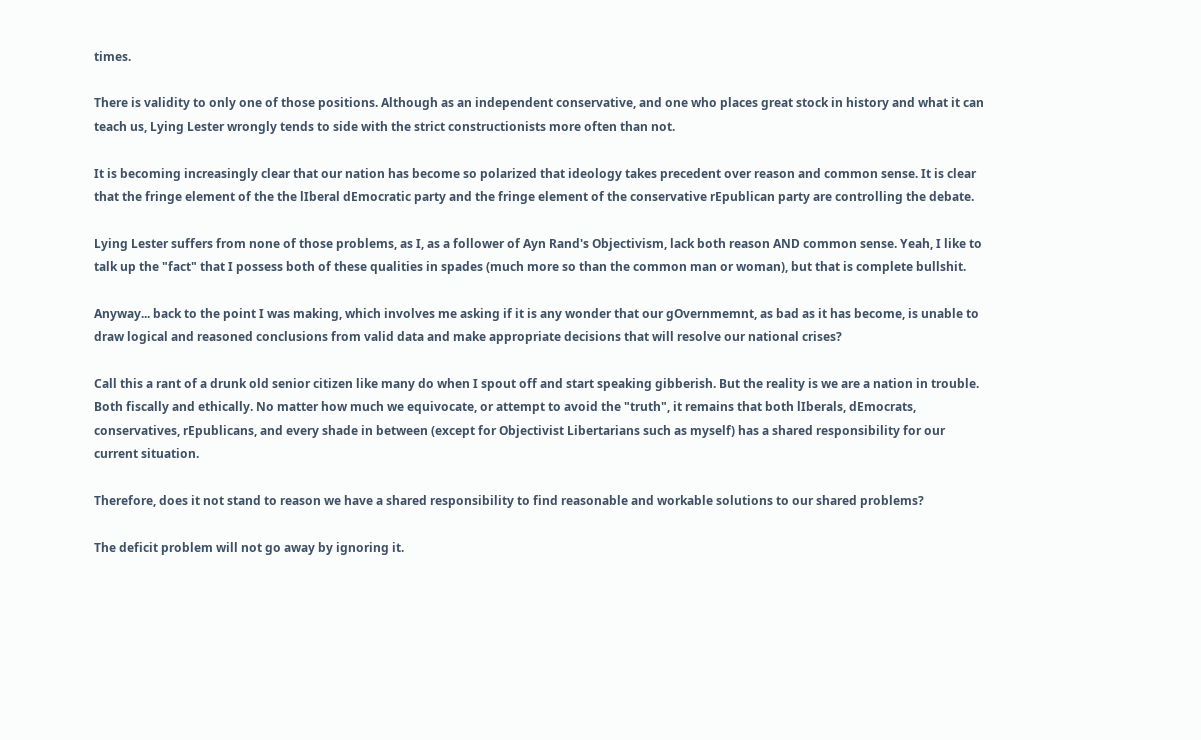times.

There is validity to only one of those positions. Although as an independent conservative, and one who places great stock in history and what it can teach us, Lying Lester wrongly tends to side with the strict constructionists more often than not.

It is becoming increasingly clear that our nation has become so polarized that ideology takes precedent over reason and common sense. It is clear that the fringe element of the the lIberal dEmocratic party and the fringe element of the conservative rEpublican party are controlling the debate.

Lying Lester suffers from none of those problems, as I, as a follower of Ayn Rand's Objectivism, lack both reason AND common sense. Yeah, I like to talk up the "fact" that I possess both of these qualities in spades (much more so than the common man or woman), but that is complete bullshit.

Anyway... back to the point I was making, which involves me asking if it is any wonder that our gOvernmemnt, as bad as it has become, is unable to draw logical and reasoned conclusions from valid data and make appropriate decisions that will resolve our national crises?

Call this a rant of a drunk old senior citizen like many do when I spout off and start speaking gibberish. But the reality is we are a nation in trouble. Both fiscally and ethically. No matter how much we equivocate, or attempt to avoid the "truth", it remains that both lIberals, dEmocrats, conservatives, rEpublicans, and every shade in between (except for Objectivist Libertarians such as myself) has a shared responsibility for our current situation.

Therefore, does it not stand to reason we have a shared responsibility to find reasonable and workable solutions to our shared problems?

The deficit problem will not go away by ignoring it.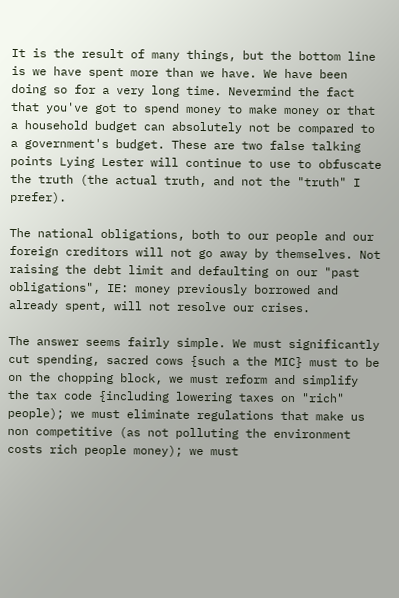It is the result of many things, but the bottom line is we have spent more than we have. We have been doing so for a very long time. Nevermind the fact that you've got to spend money to make money or that a household budget can absolutely not be compared to a government's budget. These are two false talking points Lying Lester will continue to use to obfuscate the truth (the actual truth, and not the "truth" I prefer).

The national obligations, both to our people and our foreign creditors will not go away by themselves. Not raising the debt limit and defaulting on our "past obligations", IE: money previously borrowed and already spent, will not resolve our crises.

The answer seems fairly simple. We must significantly cut spending, sacred cows {such a the MIC} must to be on the chopping block, we must reform and simplify the tax code {including lowering taxes on "rich" people); we must eliminate regulations that make us non competitive (as not polluting the environment costs rich people money); we must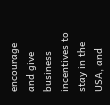encourage and give business incentives to stay in the USA, and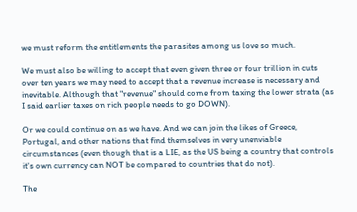we must reform the entitlements the parasites among us love so much.

We must also be willing to accept that even given three or four trillion in cuts over ten years we may need to accept that a revenue increase is necessary and inevitable. Although that "revenue" should come from taxing the lower strata (as I said earlier taxes on rich people needs to go DOWN).

Or we could continue on as we have. And we can join the likes of Greece, Portugal, and other nations that find themselves in very unenviable circumstances (even though that is a LIE, as the US being a country that controls it's own currency can NOT be compared to countries that do not).

The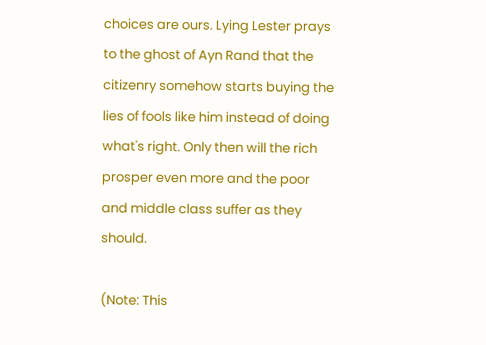choices are ours. Lying Lester prays to the ghost of Ayn Rand that the citizenry somehow starts buying the lies of fools like him instead of doing what's right. Only then will the rich prosper even more and the poor and middle class suffer as they should.

(Note: This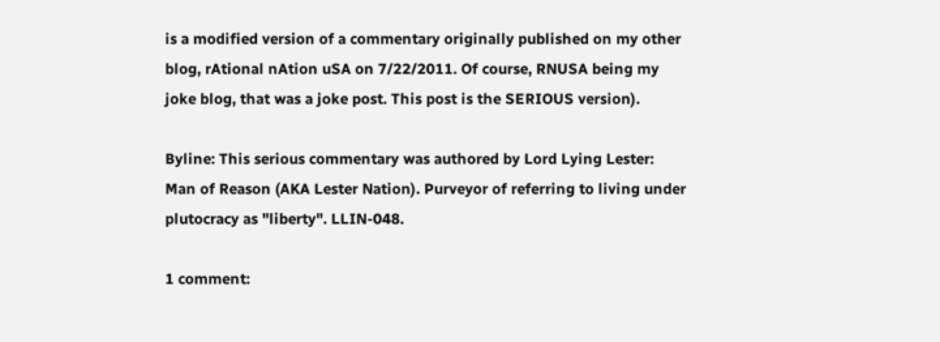is a modified version of a commentary originally published on my other blog, rAtional nAtion uSA on 7/22/2011. Of course, RNUSA being my joke blog, that was a joke post. This post is the SERIOUS version).

Byline: This serious commentary was authored by Lord Lying Lester: Man of Reason (AKA Lester Nation). Purveyor of referring to living under plutocracy as "liberty". LLIN-048.

1 comment: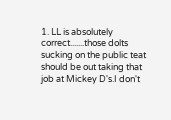1. LL is absolutely correct.......those dolts sucking on the public teat should be out taking that job at Mickey D's.I don't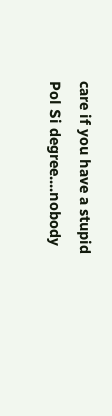care if you have a stupid Pol Si degree....nobody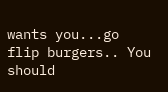wants you...go flip burgers.. You should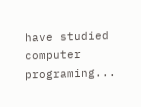have studied computer programing...